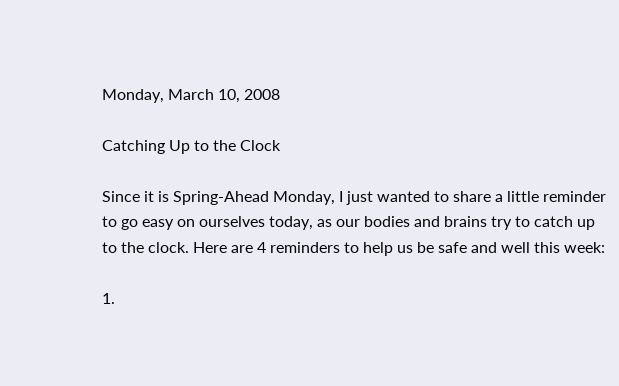Monday, March 10, 2008

Catching Up to the Clock

Since it is Spring-Ahead Monday, I just wanted to share a little reminder to go easy on ourselves today, as our bodies and brains try to catch up to the clock. Here are 4 reminders to help us be safe and well this week:

1.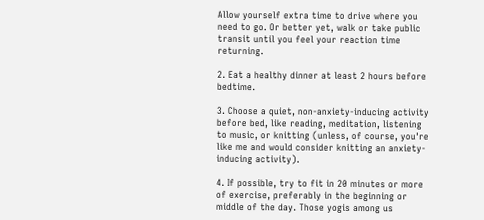Allow yourself extra time to drive where you need to go. Or better yet, walk or take public transit until you feel your reaction time returning.

2. Eat a healthy dinner at least 2 hours before bedtime.

3. Choose a quiet, non-anxiety-inducing activity before bed, like reading, meditation, listening to music, or knitting (unless, of course, you're like me and would consider knitting an anxiety-inducing activity).

4. If possible, try to fit in 20 minutes or more of exercise, preferably in the beginning or middle of the day. Those yogis among us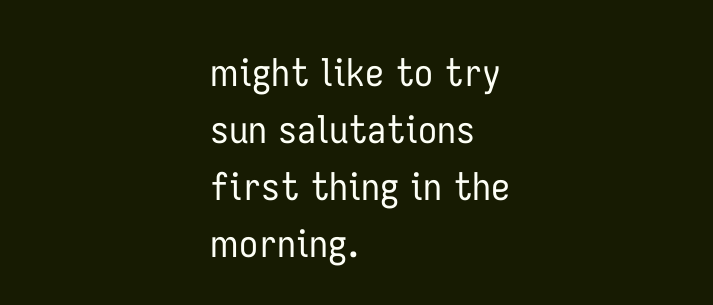might like to try sun salutations first thing in the morning.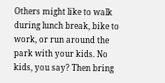Others might like to walk during lunch break, bike to work, or run around the park with your kids. No kids, you say? Then bring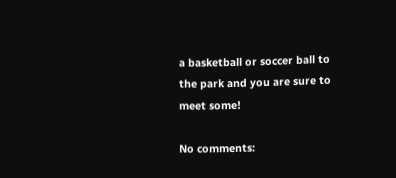a basketball or soccer ball to the park and you are sure to meet some!

No comments: